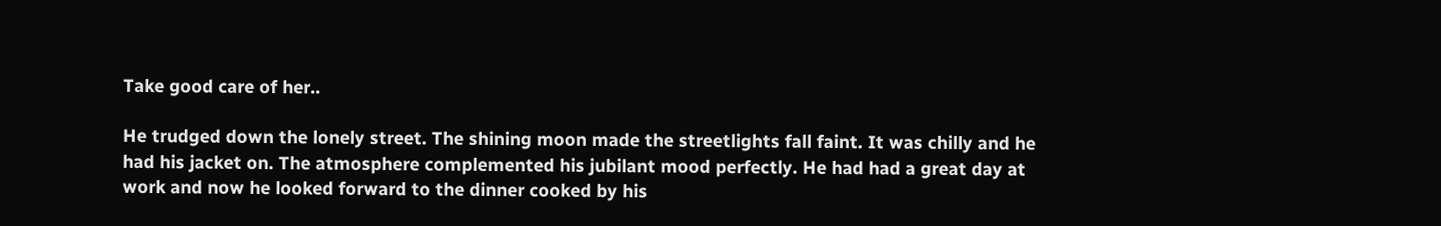Take good care of her..

He trudged down the lonely street. The shining moon made the streetlights fall faint. It was chilly and he had his jacket on. The atmosphere complemented his jubilant mood perfectly. He had had a great day at work and now he looked forward to the dinner cooked by his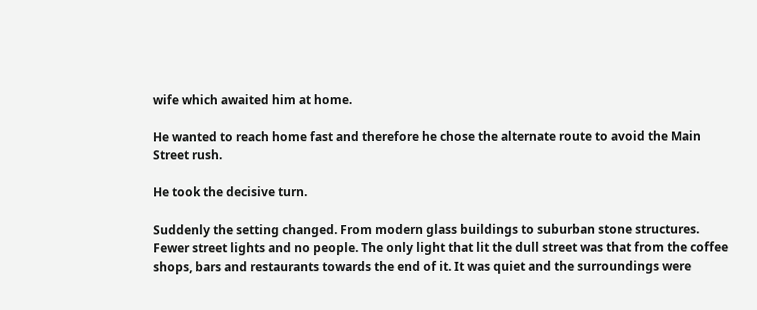wife which awaited him at home.

He wanted to reach home fast and therefore he chose the alternate route to avoid the Main Street rush.

He took the decisive turn.

Suddenly the setting changed. From modern glass buildings to suburban stone structures. Fewer street lights and no people. The only light that lit the dull street was that from the coffee shops, bars and restaurants towards the end of it. It was quiet and the surroundings were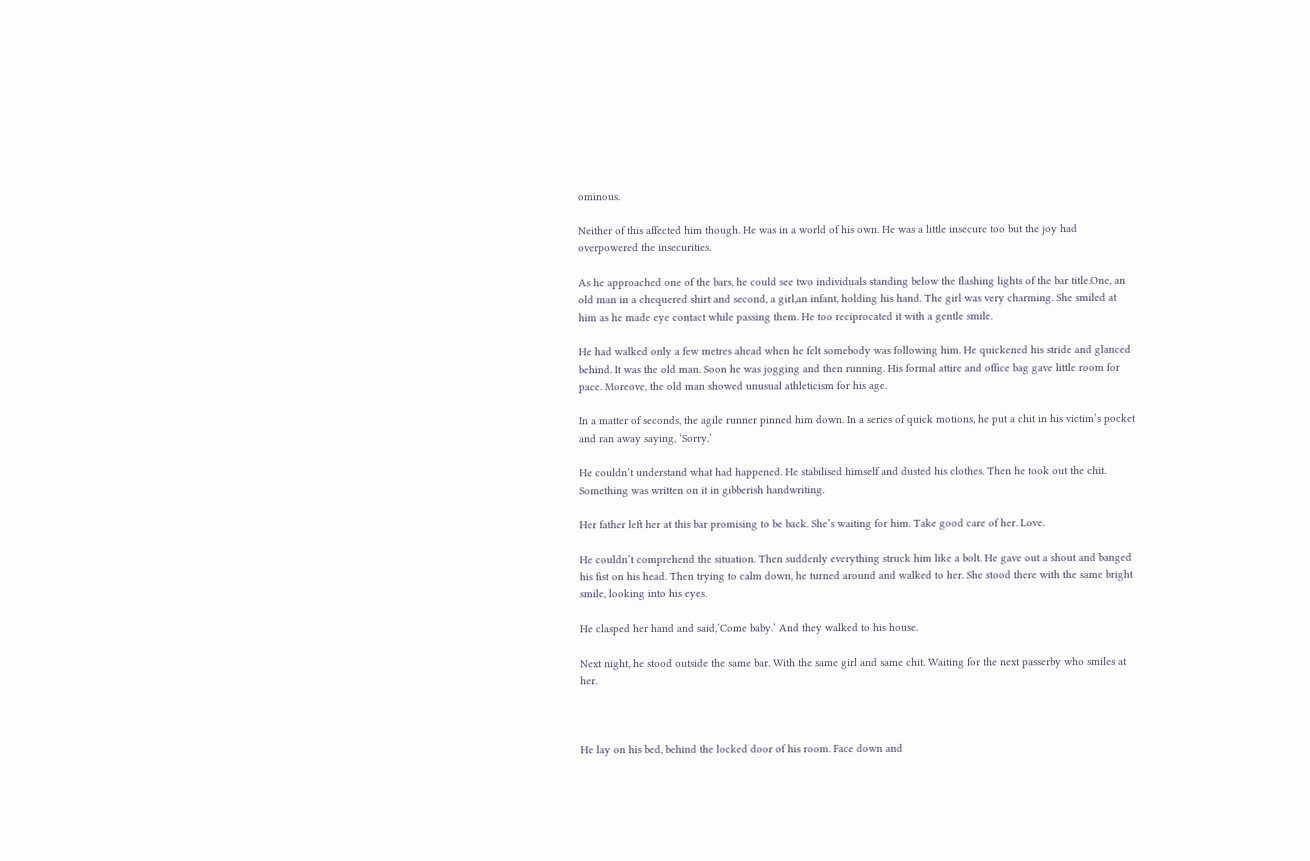ominous.

Neither of this affected him though. He was in a world of his own. He was a little insecure too but the joy had overpowered the insecurities.

As he approached one of the bars, he could see two individuals standing below the flashing lights of the bar title.One, an old man in a chequered shirt and second, a girl,an infant, holding his hand. The girl was very charming. She smiled at him as he made eye contact while passing them. He too reciprocated it with a gentle smile.

He had walked only a few metres ahead when he felt somebody was following him. He quickened his stride and glanced behind. It was the old man. Soon he was jogging and then running. His formal attire and office bag gave little room for pace. Moreove, the old man showed unusual athleticism for his age.

In a matter of seconds, the agile runner pinned him down. In a series of quick motions, he put a chit in his victim’s pocket and ran away saying, ‘Sorry.’

He couldn’t understand what had happened. He stabilised himself and dusted his clothes. Then he took out the chit. Something was written on it in gibberish handwriting.

Her father left her at this bar promising to be back. She’s waiting for him. Take good care of her. Love.

He couldn’t comprehend the situation. Then suddenly everything struck him like a bolt. He gave out a shout and banged his fist on his head. Then trying to calm down, he turned around and walked to her. She stood there with the same bright smile, looking into his eyes.

He clasped her hand and said,’Come baby.’ And they walked to his house.

Next night, he stood outside the same bar. With the same girl and same chit. Waiting for the next passerby who smiles at her.



He lay on his bed, behind the locked door of his room. Face down and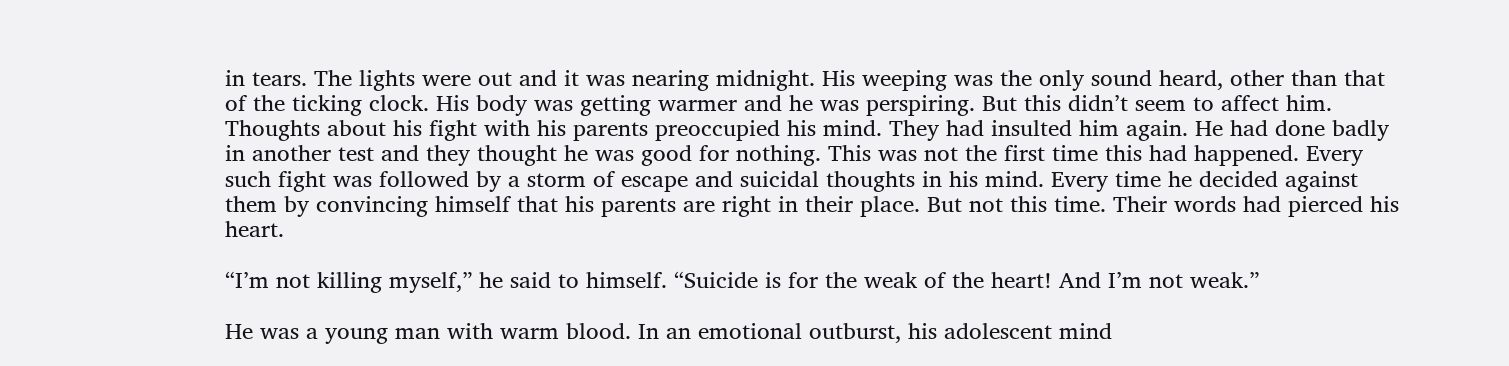in tears. The lights were out and it was nearing midnight. His weeping was the only sound heard, other than that of the ticking clock. His body was getting warmer and he was perspiring. But this didn’t seem to affect him. Thoughts about his fight with his parents preoccupied his mind. They had insulted him again. He had done badly in another test and they thought he was good for nothing. This was not the first time this had happened. Every such fight was followed by a storm of escape and suicidal thoughts in his mind. Every time he decided against them by convincing himself that his parents are right in their place. But not this time. Their words had pierced his heart.

“I’m not killing myself,” he said to himself. “Suicide is for the weak of the heart! And I’m not weak.”

He was a young man with warm blood. In an emotional outburst, his adolescent mind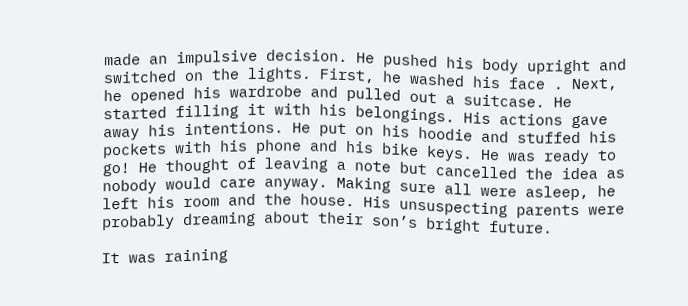made an impulsive decision. He pushed his body upright and switched on the lights. First, he washed his face . Next, he opened his wardrobe and pulled out a suitcase. He started filling it with his belongings. His actions gave away his intentions. He put on his hoodie and stuffed his pockets with his phone and his bike keys. He was ready to go! He thought of leaving a note but cancelled the idea as nobody would care anyway. Making sure all were asleep, he left his room and the house. His unsuspecting parents were probably dreaming about their son’s bright future.

It was raining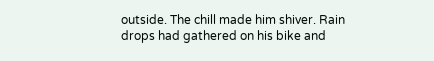outside. The chill made him shiver. Rain drops had gathered on his bike and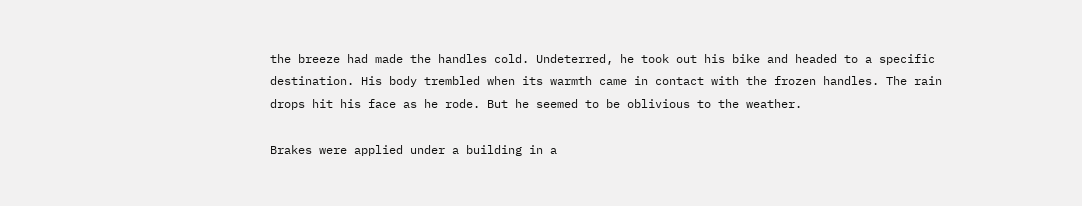the breeze had made the handles cold. Undeterred, he took out his bike and headed to a specific destination. His body trembled when its warmth came in contact with the frozen handles. The rain drops hit his face as he rode. But he seemed to be oblivious to the weather.

Brakes were applied under a building in a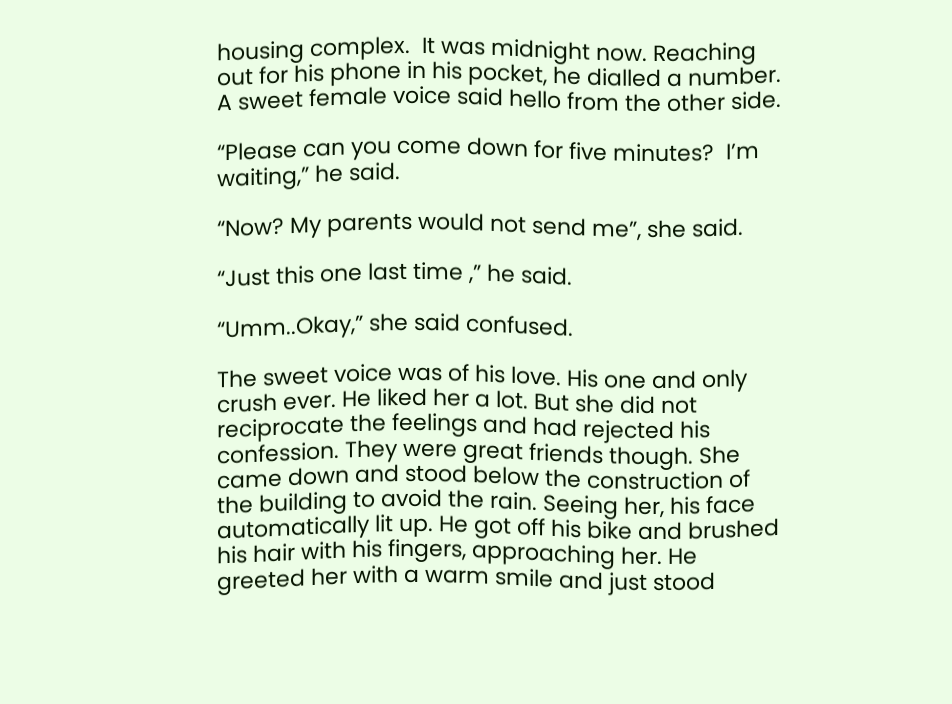housing complex.  It was midnight now. Reaching out for his phone in his pocket, he dialled a number. A sweet female voice said hello from the other side.

“Please can you come down for five minutes?  I’m waiting,” he said.

“Now? My parents would not send me”, she said.

“Just this one last time ,” he said.

“Umm..Okay,” she said confused.

The sweet voice was of his love. His one and only crush ever. He liked her a lot. But she did not reciprocate the feelings and had rejected his confession. They were great friends though. She came down and stood below the construction of the building to avoid the rain. Seeing her, his face automatically lit up. He got off his bike and brushed his hair with his fingers, approaching her. He greeted her with a warm smile and just stood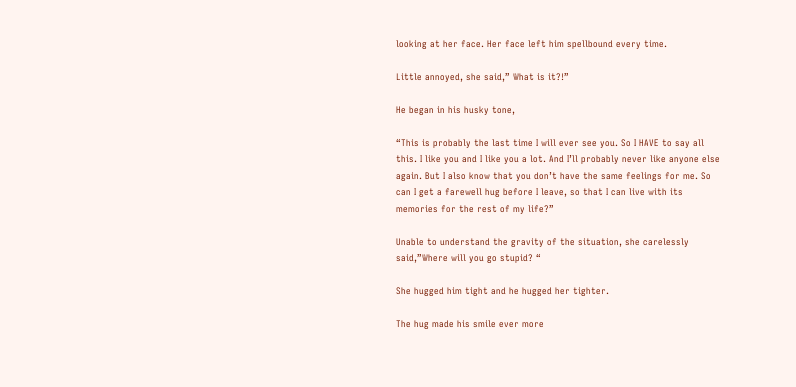looking at her face. Her face left him spellbound every time.

Little annoyed, she said,” What is it?!”

He began in his husky tone,

“This is probably the last time I will ever see you. So I HAVE to say all this. I like you and I like you a lot. And I’ll probably never like anyone else again. But I also know that you don’t have the same feelings for me. So can I get a farewell hug before I leave, so that I can live with its memories for the rest of my life?”

Unable to understand the gravity of the situation, she carelessly said,”Where will you go stupid? “

She hugged him tight and he hugged her tighter.

The hug made his smile ever more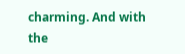charming. And with the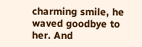charming smile, he waved goodbye to her. And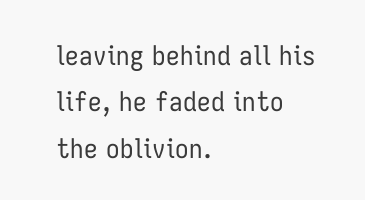leaving behind all his life, he faded into the oblivion.